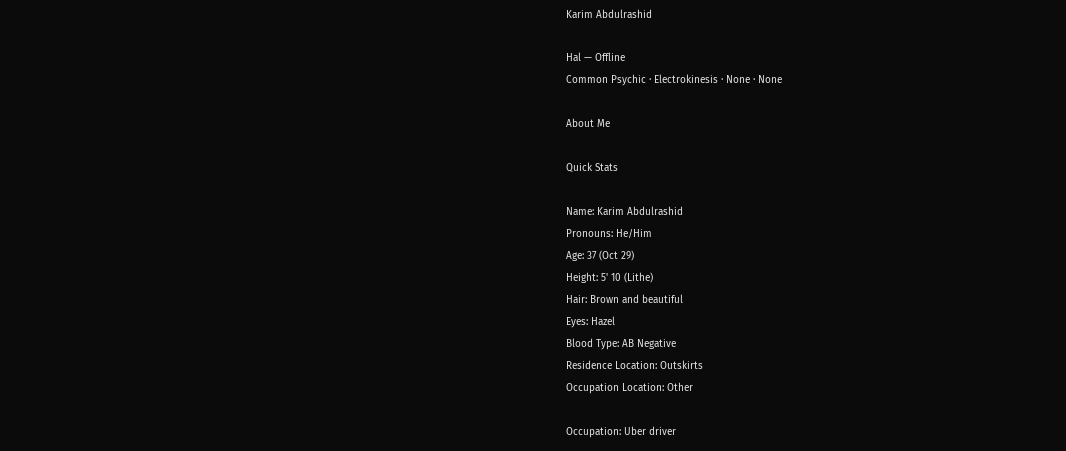Karim Abdulrashid

Hal — Offline
Common Psychic · Electrokinesis · None · None

About Me

Quick Stats

Name: Karim Abdulrashid
Pronouns: He/Him
Age: 37 (Oct 29)
Height: 5' 10 (Lithe)
Hair: Brown and beautiful
Eyes: Hazel
Blood Type: AB Negative
Residence Location: Outskirts
Occupation Location: Other

Occupation: Uber driver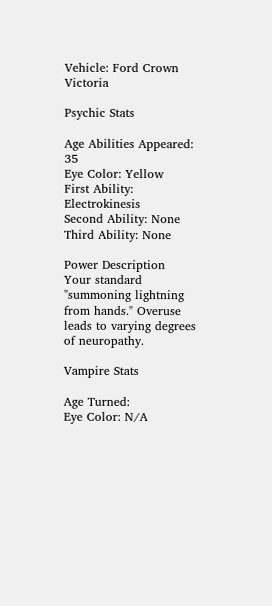Vehicle: Ford Crown Victoria

Psychic Stats

Age Abilities Appeared: 35
Eye Color: Yellow
First Ability: Electrokinesis
Second Ability: None
Third Ability: None

Power Description
Your standard "summoning lightning from hands." Overuse leads to varying degrees of neuropathy.

Vampire Stats

Age Turned:
Eye Color: N/A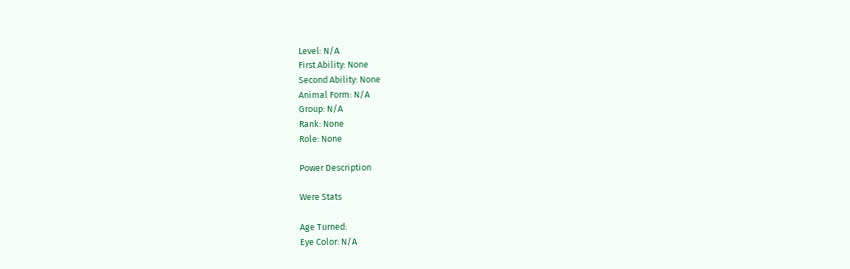Level: N/A
First Ability: None
Second Ability: None
Animal Form: N/A
Group: N/A
Rank: None
Role: None

Power Description

Were Stats

Age Turned:
Eye Color: N/A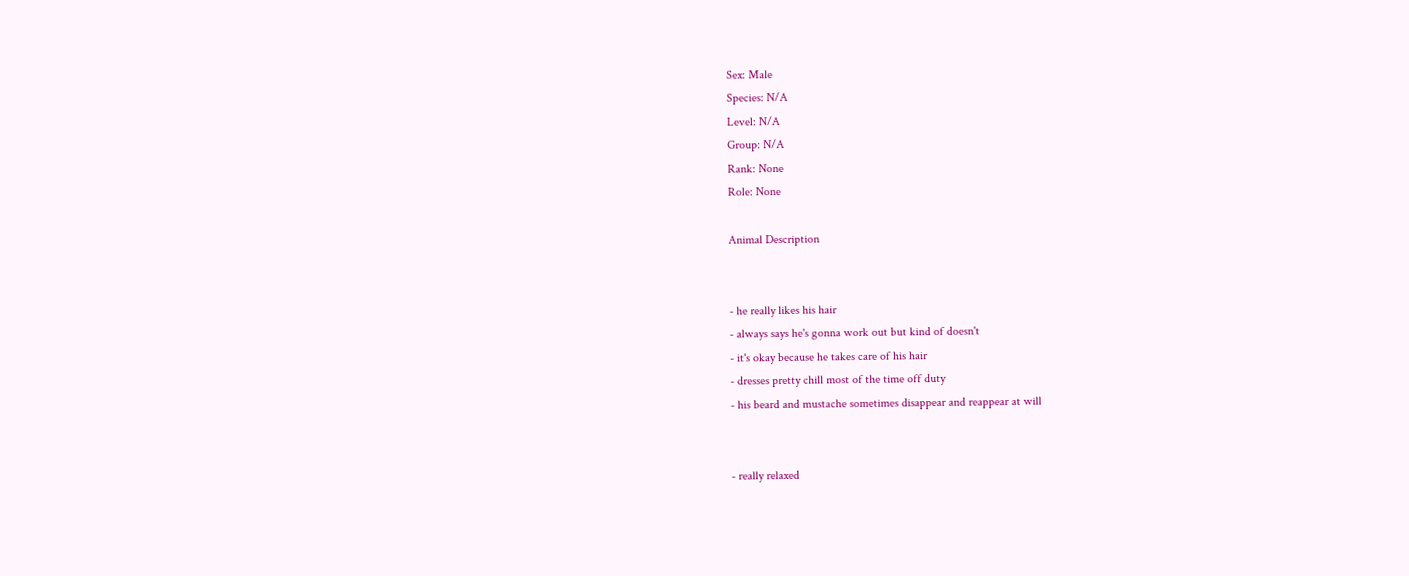Sex: Male
Species: N/A
Level: N/A
Group: N/A
Rank: None
Role: None

Animal Description


- he really likes his hair
- always says he's gonna work out but kind of doesn't
- it's okay because he takes care of his hair
- dresses pretty chill most of the time off duty
- his beard and mustache sometimes disappear and reappear at will


- really relaxed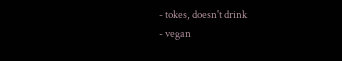- tokes, doesn't drink
- vegan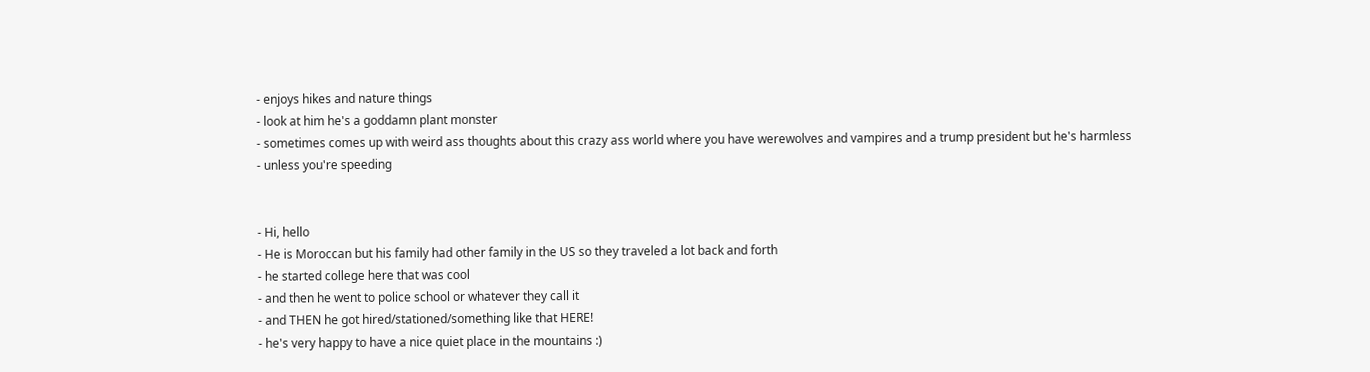- enjoys hikes and nature things
- look at him he's a goddamn plant monster
- sometimes comes up with weird ass thoughts about this crazy ass world where you have werewolves and vampires and a trump president but he's harmless
- unless you're speeding


- Hi, hello
- He is Moroccan but his family had other family in the US so they traveled a lot back and forth
- he started college here that was cool
- and then he went to police school or whatever they call it
- and THEN he got hired/stationed/something like that HERE!
- he's very happy to have a nice quiet place in the mountains :)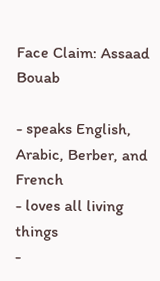Face Claim: Assaad Bouab

- speaks English, Arabic, Berber, and French
- loves all living things
-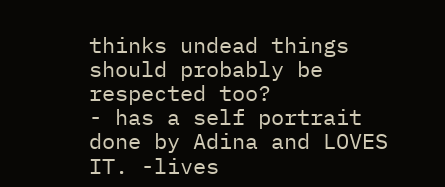thinks undead things should probably be respected too?
- has a self portrait done by Adina and LOVES IT. -lives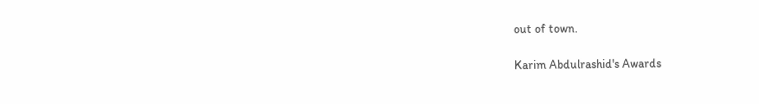out of town.

Karim Abdulrashid's Awards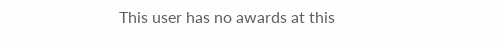This user has no awards at this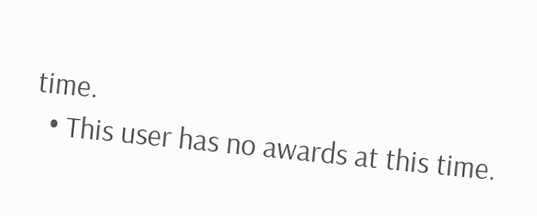time.
  • This user has no awards at this time.